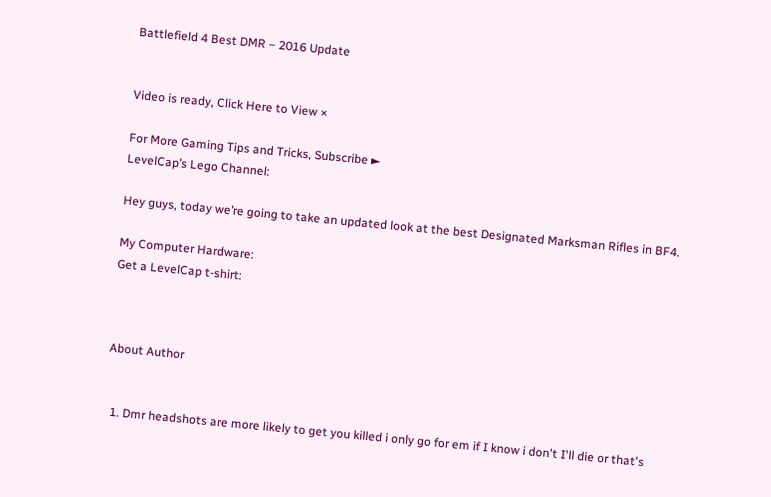Battlefield 4 Best DMR – 2016 Update


Video is ready, Click Here to View ×

For More Gaming Tips and Tricks, Subscribe ►
LevelCap’s Lego Channel:

Hey guys, today we’re going to take an updated look at the best Designated Marksman Rifles in BF4.

My Computer Hardware:
Get a LevelCap t-shirt:



About Author


  1. Dmr headshots are more likely to get you killed i only go for em if I know i don't I'll die or that's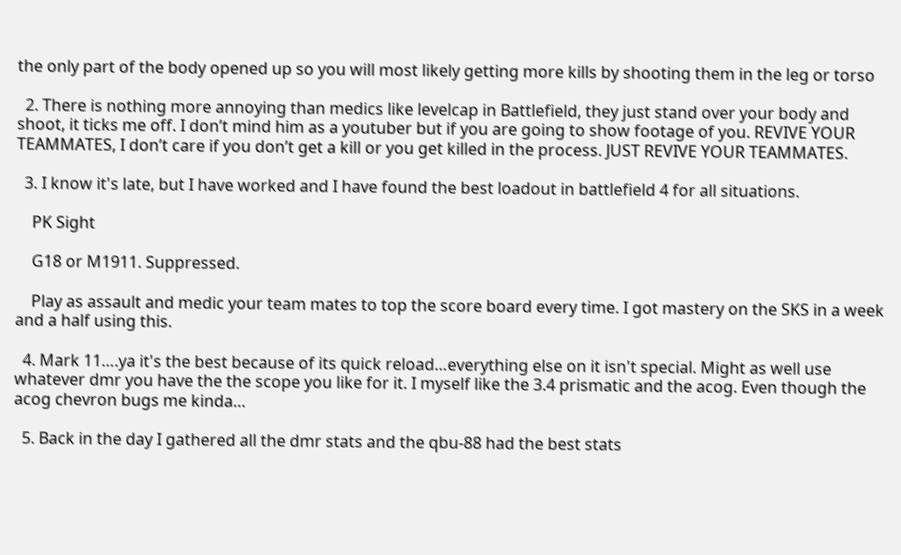the only part of the body opened up so you will most likely getting more kills by shooting them in the leg or torso

  2. There is nothing more annoying than medics like levelcap in Battlefield, they just stand over your body and shoot, it ticks me off. I don’t mind him as a youtuber but if you are going to show footage of you. REVIVE YOUR TEAMMATES, I don’t care if you don’t get a kill or you get killed in the process. JUST REVIVE YOUR TEAMMATES.

  3. I know it's late, but I have worked and I have found the best loadout in battlefield 4 for all situations.

    PK Sight

    G18 or M1911. Suppressed.

    Play as assault and medic your team mates to top the score board every time. I got mastery on the SKS in a week and a half using this.

  4. Mark 11….ya it's the best because of its quick reload…everything else on it isn't special. Might as well use whatever dmr you have the the scope you like for it. I myself like the 3.4 prismatic and the acog. Even though the acog chevron bugs me kinda…

  5. Back in the day I gathered all the dmr stats and the qbu-88 had the best stats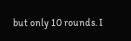but only 10 rounds. I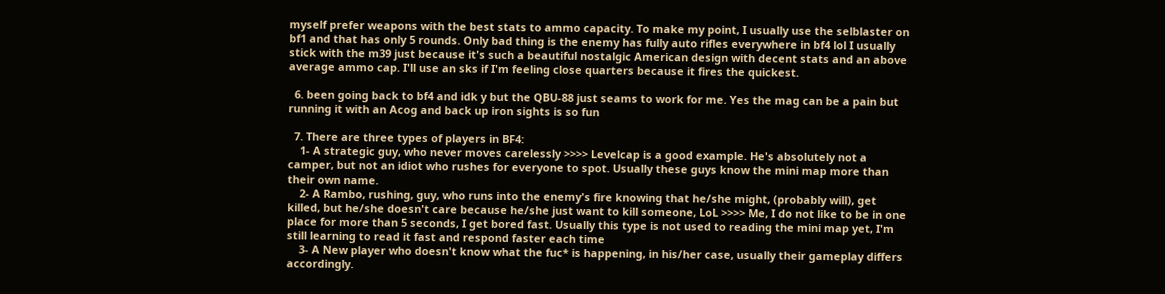myself prefer weapons with the best stats to ammo capacity. To make my point, I usually use the selblaster on bf1 and that has only 5 rounds. Only bad thing is the enemy has fully auto rifles everywhere in bf4 lol I usually stick with the m39 just because it's such a beautiful nostalgic American design with decent stats and an above average ammo cap. I'll use an sks if I'm feeling close quarters because it fires the quickest.

  6. been going back to bf4 and idk y but the QBU-88 just seams to work for me. Yes the mag can be a pain but running it with an Acog and back up iron sights is so fun

  7. There are three types of players in BF4:
    1- A strategic guy, who never moves carelessly >>>> Levelcap is a good example. He's absolutely not a camper, but not an idiot who rushes for everyone to spot. Usually these guys know the mini map more than their own name.
    2- A Rambo, rushing, guy, who runs into the enemy's fire knowing that he/she might, (probably will), get killed, but he/she doesn't care because he/she just want to kill someone, LoL >>>> Me, I do not like to be in one place for more than 5 seconds, I get bored fast. Usually this type is not used to reading the mini map yet, I'm still learning to read it fast and respond faster each time
    3- A New player who doesn't know what the fuc* is happening, in his/her case, usually their gameplay differs accordingly.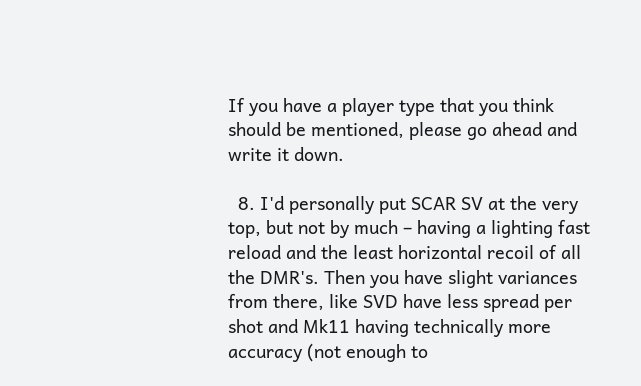If you have a player type that you think should be mentioned, please go ahead and write it down.

  8. I'd personally put SCAR SV at the very top, but not by much – having a lighting fast reload and the least horizontal recoil of all the DMR's. Then you have slight variances from there, like SVD have less spread per shot and Mk11 having technically more accuracy (not enough to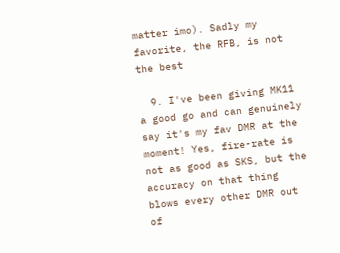matter imo). Sadly my favorite, the RFB, is not the best

  9. I've been giving MK11 a good go and can genuinely say it's my fav DMR at the moment! Yes, fire-rate is not as good as SKS, but the accuracy on that thing blows every other DMR out of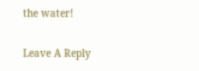the water!

Leave A Reply